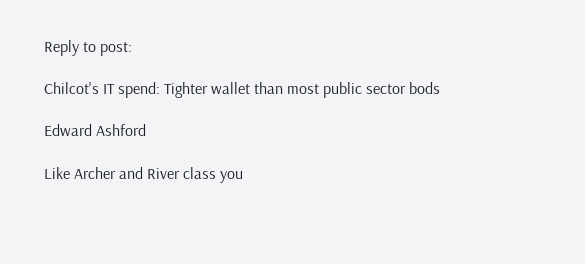Reply to post:

Chilcot's IT spend: Tighter wallet than most public sector bods

Edward Ashford

Like Archer and River class you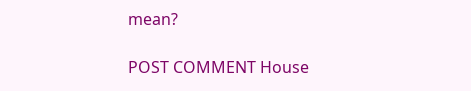mean?

POST COMMENT House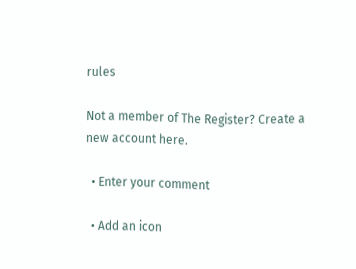rules

Not a member of The Register? Create a new account here.

  • Enter your comment

  • Add an icon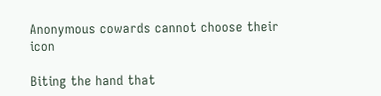Anonymous cowards cannot choose their icon

Biting the hand that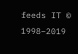feeds IT © 1998–2019